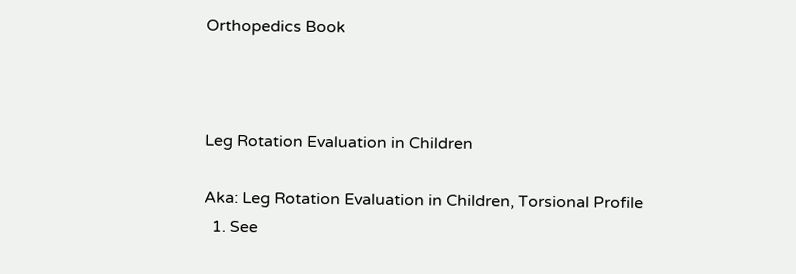Orthopedics Book



Leg Rotation Evaluation in Children

Aka: Leg Rotation Evaluation in Children, Torsional Profile
  1. See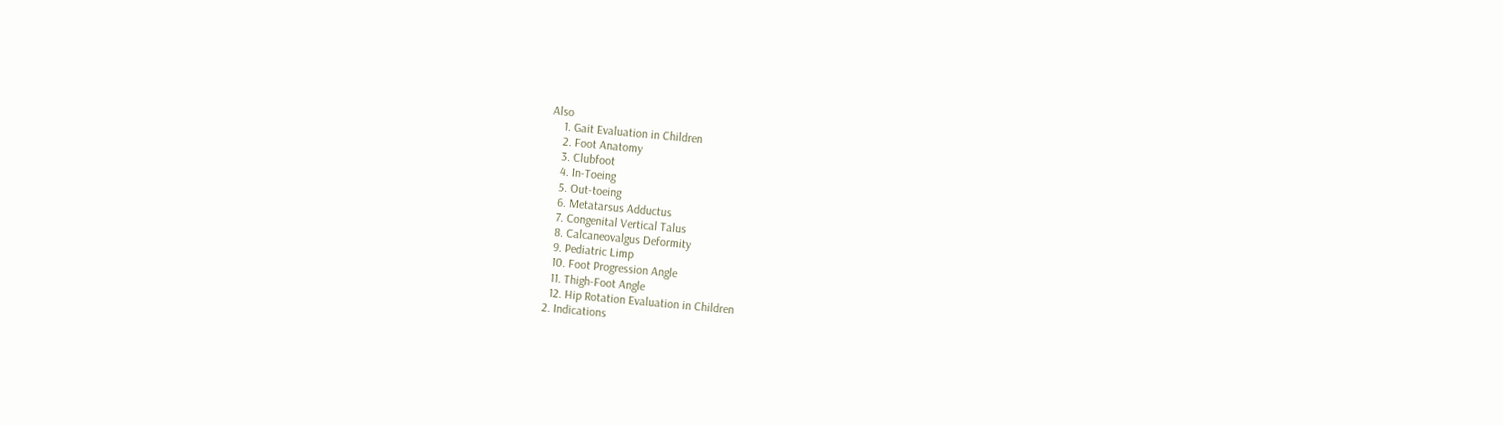Also
    1. Gait Evaluation in Children
    2. Foot Anatomy
    3. Clubfoot
    4. In-Toeing
    5. Out-toeing
    6. Metatarsus Adductus
    7. Congenital Vertical Talus
    8. Calcaneovalgus Deformity
    9. Pediatric Limp
    10. Foot Progression Angle
    11. Thigh-Foot Angle
    12. Hip Rotation Evaluation in Children
  2. Indications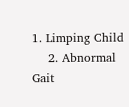1. Limping Child
    2. Abnormal Gait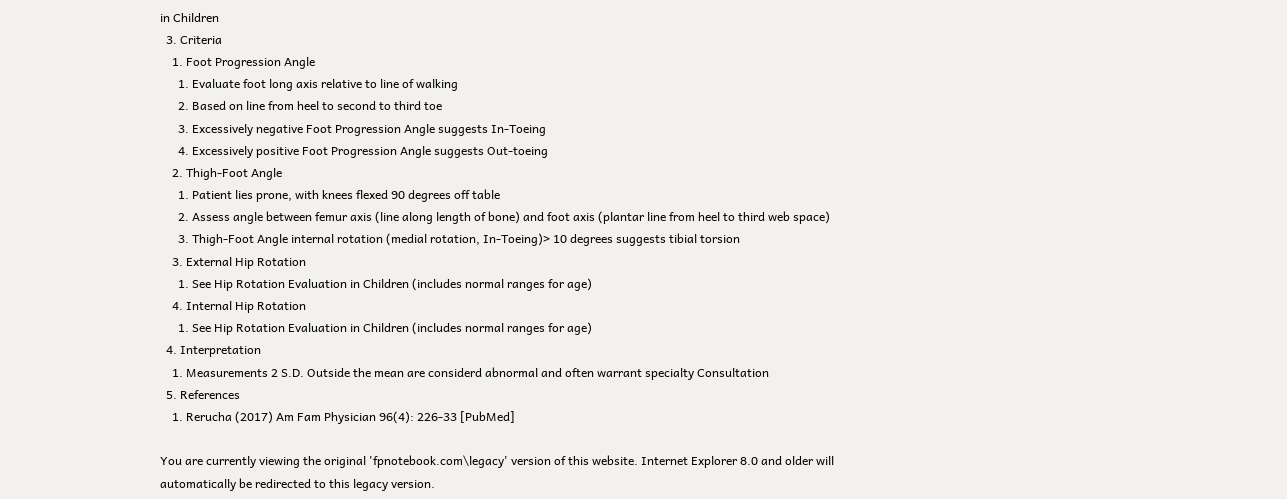in Children
  3. Criteria
    1. Foot Progression Angle
      1. Evaluate foot long axis relative to line of walking
      2. Based on line from heel to second to third toe
      3. Excessively negative Foot Progression Angle suggests In-Toeing
      4. Excessively positive Foot Progression Angle suggests Out-toeing
    2. Thigh-Foot Angle
      1. Patient lies prone, with knees flexed 90 degrees off table
      2. Assess angle between femur axis (line along length of bone) and foot axis (plantar line from heel to third web space)
      3. Thigh-Foot Angle internal rotation (medial rotation, In-Toeing)> 10 degrees suggests tibial torsion
    3. External Hip Rotation
      1. See Hip Rotation Evaluation in Children (includes normal ranges for age)
    4. Internal Hip Rotation
      1. See Hip Rotation Evaluation in Children (includes normal ranges for age)
  4. Interpretation
    1. Measurements 2 S.D. Outside the mean are considerd abnormal and often warrant specialty Consultation
  5. References
    1. Rerucha (2017) Am Fam Physician 96(4): 226-33 [PubMed]

You are currently viewing the original 'fpnotebook.com\legacy' version of this website. Internet Explorer 8.0 and older will automatically be redirected to this legacy version.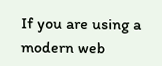If you are using a modern web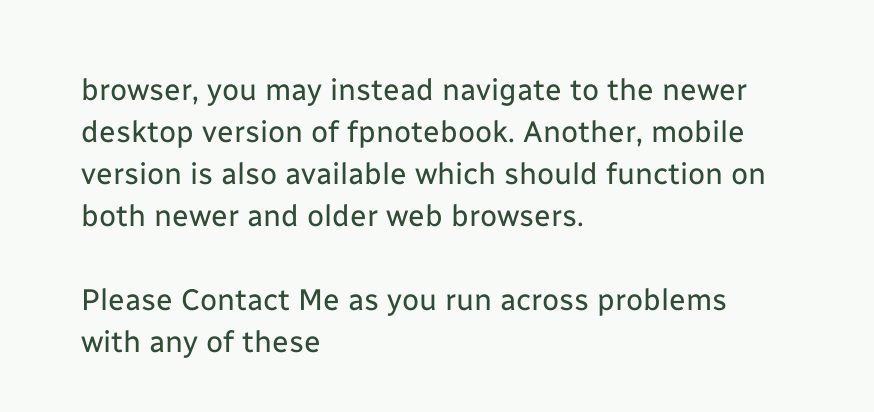browser, you may instead navigate to the newer desktop version of fpnotebook. Another, mobile version is also available which should function on both newer and older web browsers.

Please Contact Me as you run across problems with any of these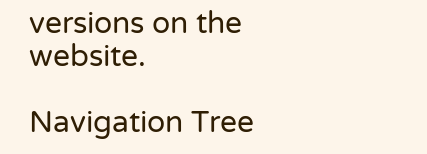versions on the website.

Navigation Tree